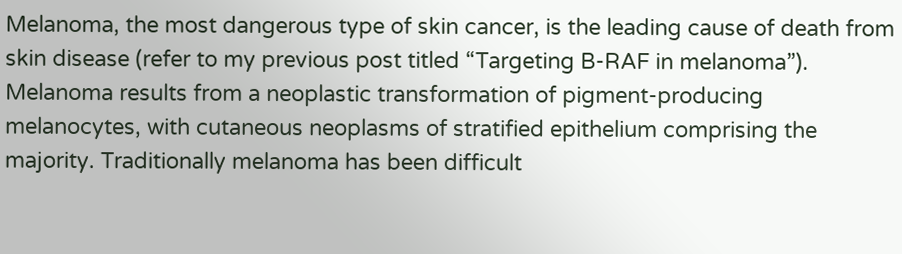Melanoma, the most dangerous type of skin cancer, is the leading cause of death from skin disease (refer to my previous post titled “Targeting B-RAF in melanoma”). Melanoma results from a neoplastic transformation of pigment-producing melanocytes, with cutaneous neoplasms of stratified epithelium comprising the majority. Traditionally melanoma has been difficult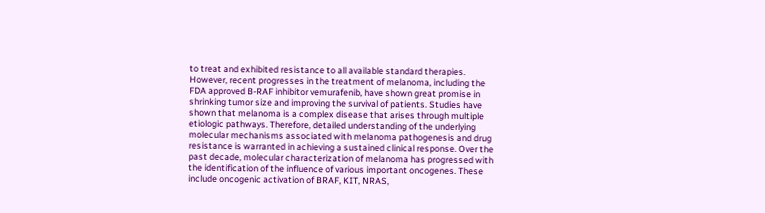to treat and exhibited resistance to all available standard therapies. However, recent progresses in the treatment of melanoma, including the FDA approved B-RAF inhibitor vemurafenib, have shown great promise in shrinking tumor size and improving the survival of patients. Studies have shown that melanoma is a complex disease that arises through multiple etiologic pathways. Therefore, detailed understanding of the underlying molecular mechanisms associated with melanoma pathogenesis and drug resistance is warranted in achieving a sustained clinical response. Over the past decade, molecular characterization of melanoma has progressed with the identification of the influence of various important oncogenes. These include oncogenic activation of BRAF, KIT, NRAS,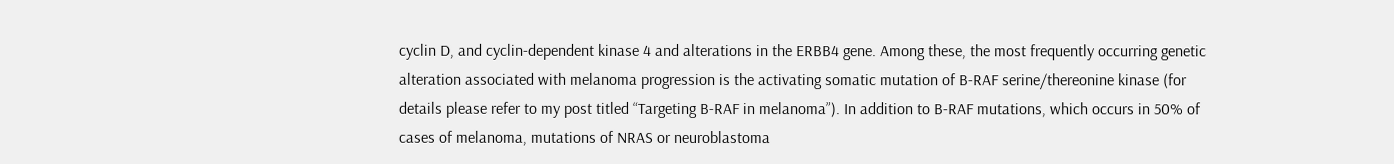cyclin D, and cyclin-dependent kinase 4 and alterations in the ERBB4 gene. Among these, the most frequently occurring genetic alteration associated with melanoma progression is the activating somatic mutation of B-RAF serine/thereonine kinase (for details please refer to my post titled “Targeting B-RAF in melanoma”). In addition to B-RAF mutations, which occurs in 50% of cases of melanoma, mutations of NRAS or neuroblastoma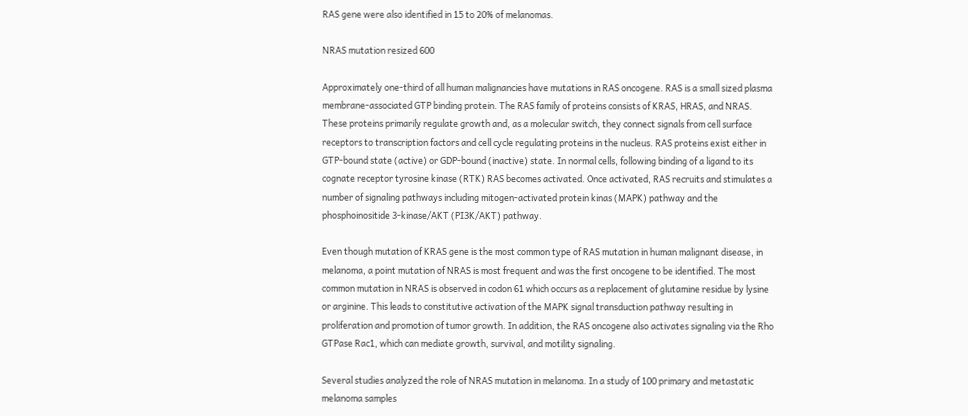RAS gene were also identified in 15 to 20% of melanomas.

NRAS mutation resized 600

Approximately one-third of all human malignancies have mutations in RAS oncogene. RAS is a small sized plasma membrane-associated GTP binding protein. The RAS family of proteins consists of KRAS, HRAS, and NRAS. These proteins primarily regulate growth and, as a molecular switch, they connect signals from cell surface receptors to transcription factors and cell cycle regulating proteins in the nucleus. RAS proteins exist either in GTP-bound state (active) or GDP-bound (inactive) state. In normal cells, following binding of a ligand to its cognate receptor tyrosine kinase (RTK) RAS becomes activated. Once activated, RAS recruits and stimulates a number of signaling pathways including mitogen-activated protein kinas (MAPK) pathway and the phosphoinositide 3-kinase/AKT (PI3K/AKT) pathway.

Even though mutation of KRAS gene is the most common type of RAS mutation in human malignant disease, in melanoma, a point mutation of NRAS is most frequent and was the first oncogene to be identified. The most common mutation in NRAS is observed in codon 61 which occurs as a replacement of glutamine residue by lysine or arginine. This leads to constitutive activation of the MAPK signal transduction pathway resulting in proliferation and promotion of tumor growth. In addition, the RAS oncogene also activates signaling via the Rho GTPase Rac1, which can mediate growth, survival, and motility signaling.

Several studies analyzed the role of NRAS mutation in melanoma. In a study of 100 primary and metastatic melanoma samples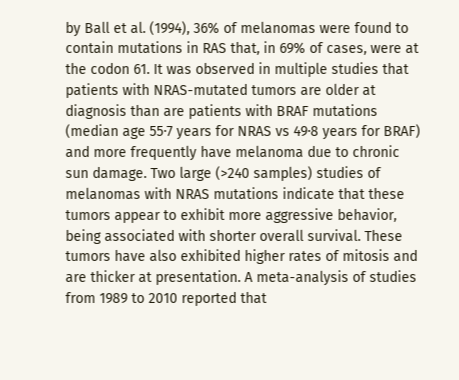by Ball et al. (1994), 36% of melanomas were found to contain mutations in RAS that, in 69% of cases, were at the codon 61. It was observed in multiple studies that patients with NRAS-mutated tumors are older at diagnosis than are patients with BRAF mutations (median age 55·7 years for NRAS vs 49·8 years for BRAF) and more frequently have melanoma due to chronic sun damage. Two large (>240 samples) studies of melanomas with NRAS mutations indicate that these tumors appear to exhibit more aggressive behavior, being associated with shorter overall survival. These tumors have also exhibited higher rates of mitosis and are thicker at presentation. A meta-analysis of studies from 1989 to 2010 reported that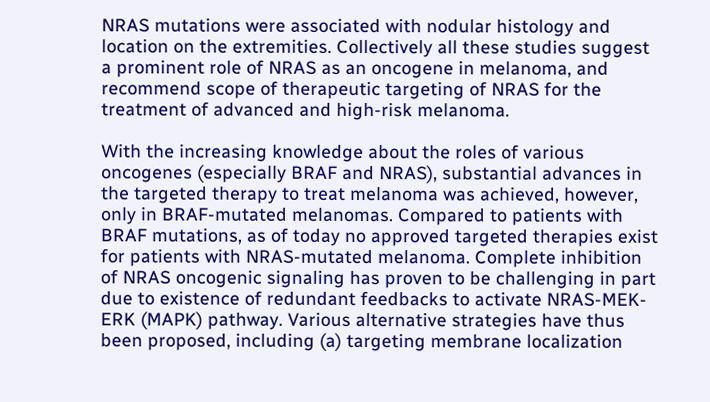NRAS mutations were associated with nodular histology and location on the extremities. Collectively all these studies suggest a prominent role of NRAS as an oncogene in melanoma, and recommend scope of therapeutic targeting of NRAS for the treatment of advanced and high-risk melanoma.

With the increasing knowledge about the roles of various oncogenes (especially BRAF and NRAS), substantial advances in the targeted therapy to treat melanoma was achieved, however, only in BRAF-mutated melanomas. Compared to patients with BRAF mutations, as of today no approved targeted therapies exist for patients with NRAS-mutated melanoma. Complete inhibition of NRAS oncogenic signaling has proven to be challenging in part due to existence of redundant feedbacks to activate NRAS-MEK-ERK (MAPK) pathway. Various alternative strategies have thus been proposed, including (a) targeting membrane localization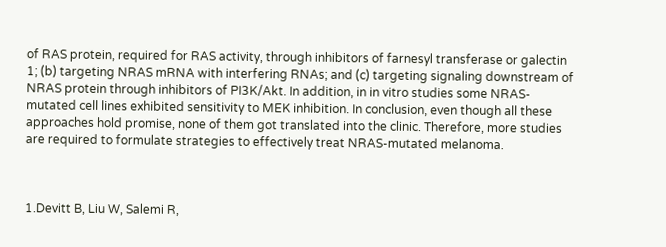of RAS protein, required for RAS activity, through inhibitors of farnesyl transferase or galectin 1; (b) targeting NRAS mRNA with interfering RNAs; and (c) targeting signaling downstream of NRAS protein through inhibitors of PI3K/Akt. In addition, in in vitro studies some NRAS-mutated cell lines exhibited sensitivity to MEK inhibition. In conclusion, even though all these approaches hold promise, none of them got translated into the clinic. Therefore, more studies are required to formulate strategies to effectively treat NRAS-mutated melanoma.



1.Devitt B, Liu W, Salemi R,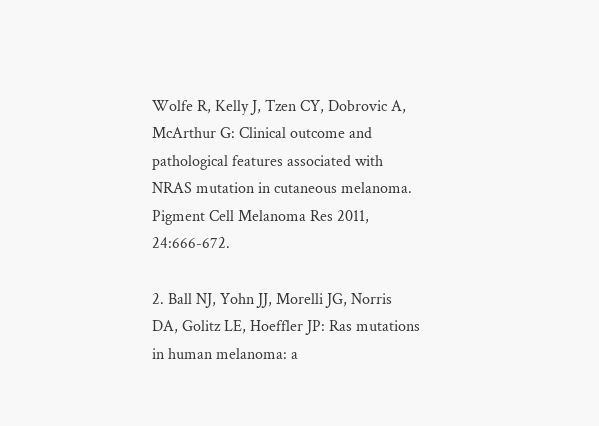Wolfe R, Kelly J, Tzen CY, Dobrovic A, McArthur G: Clinical outcome and pathological features associated with NRAS mutation in cutaneous melanoma. Pigment Cell Melanoma Res 2011, 24:666-672.

2. Ball NJ, Yohn JJ, Morelli JG, Norris DA, Golitz LE, Hoeffler JP: Ras mutations in human melanoma: a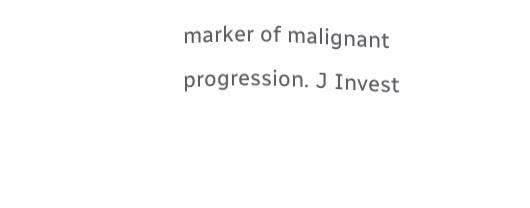marker of malignant progression. J Invest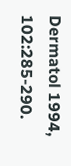Dermatol 1994, 102:285-290.